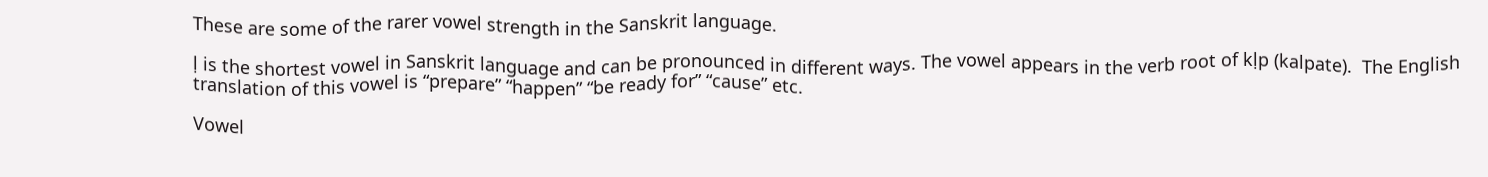These are some of the rarer vowel strength in the Sanskrit language.

ḷ is the shortest vowel in Sanskrit language and can be pronounced in different ways. The vowel appears in the verb root of kḷp (kalpate).  The English translation of this vowel is “prepare” “happen” “be ready for” “cause” etc.

Vowel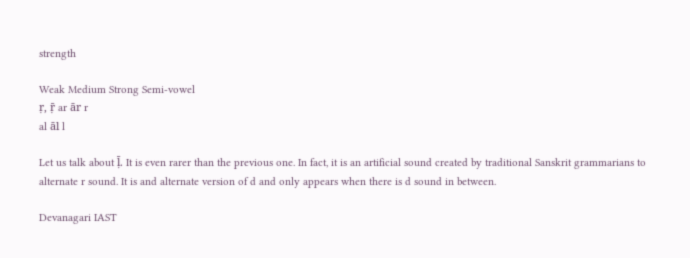strength

Weak Medium Strong Semi-vowel
ṛ, ṝ ar ār r
al āl l

Let us talk about ḹ. It is even rarer than the previous one. In fact, it is an artificial sound created by traditional Sanskrit grammarians to alternate r sound. It is and alternate version of d and only appears when there is d sound in between.

Devanagari IAST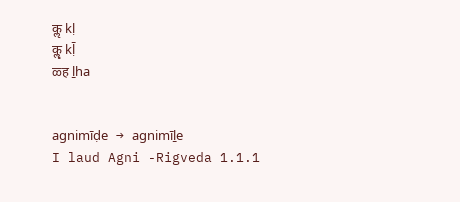कॢ kḷ
कॣ kḹ
ळ्ह ḻha


agnimīḍe → agnimīḻe
I laud Agni -Rigveda 1.1.1